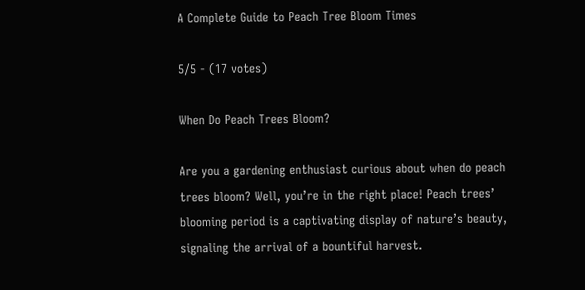A Complete Guide to Peach Tree Bloom Times

5/5 - (17 votes)

When Do Peach Trees Bloom?

Are you a gardening enthusiast curious about when do peach trees bloom? Well, you’re in the right place! Peach trees’ blooming period is a captivating display of nature’s beauty, signaling the arrival of a bountiful harvest.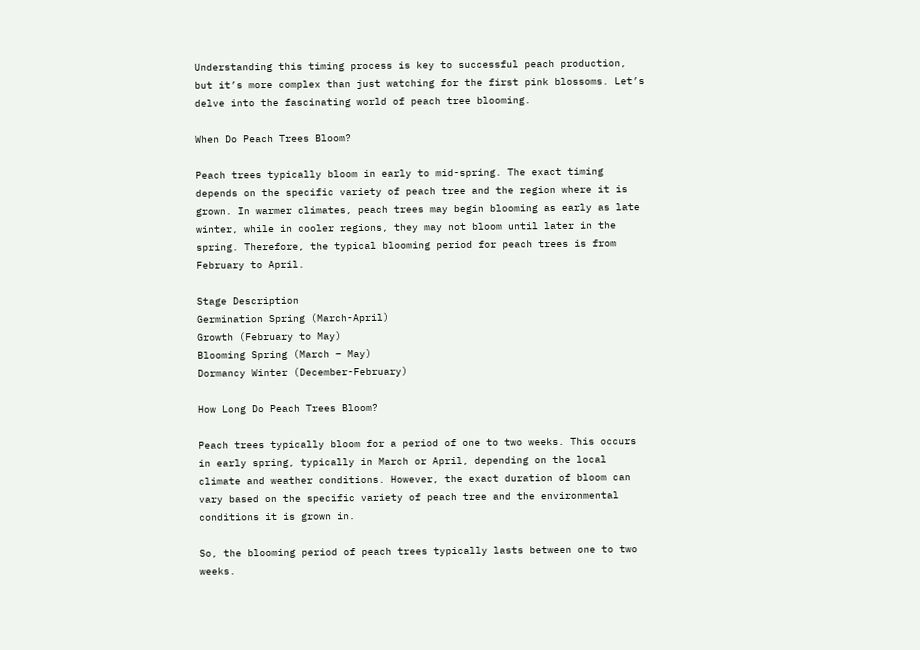Understanding this timing process is key to successful peach production, but it’s more complex than just watching for the first pink blossoms. Let’s delve into the fascinating world of peach tree blooming.

When Do Peach Trees Bloom?

Peach trees typically bloom in early to mid-spring. The exact timing depends on the specific variety of peach tree and the region where it is grown. In warmer climates, peach trees may begin blooming as early as late winter, while in cooler regions, they may not bloom until later in the spring. Therefore, the typical blooming period for peach trees is from February to April.

Stage Description
Germination Spring (March-April)
Growth (February to May)
Blooming Spring (March – May)
Dormancy Winter (December-February)

How Long Do Peach Trees Bloom?

Peach trees typically bloom for a period of one to two weeks. This occurs in early spring, typically in March or April, depending on the local climate and weather conditions. However, the exact duration of bloom can vary based on the specific variety of peach tree and the environmental conditions it is grown in.

So, the blooming period of peach trees typically lasts between one to two weeks.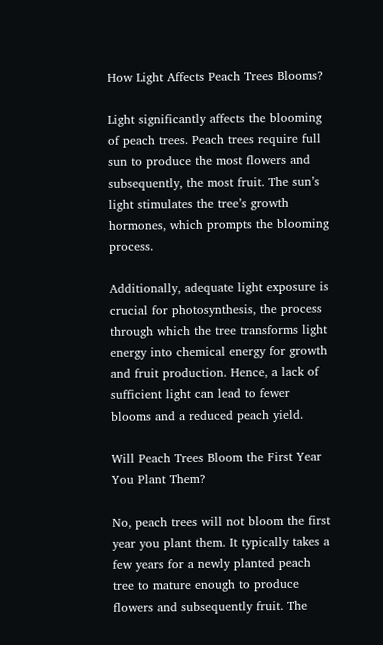How Light Affects Peach Trees Blooms?

Light significantly affects the blooming of peach trees. Peach trees require full sun to produce the most flowers and subsequently, the most fruit. The sun’s light stimulates the tree’s growth hormones, which prompts the blooming process.

Additionally, adequate light exposure is crucial for photosynthesis, the process through which the tree transforms light energy into chemical energy for growth and fruit production. Hence, a lack of sufficient light can lead to fewer blooms and a reduced peach yield.

Will Peach Trees Bloom the First Year You Plant Them?

No, peach trees will not bloom the first year you plant them. It typically takes a few years for a newly planted peach tree to mature enough to produce flowers and subsequently fruit. The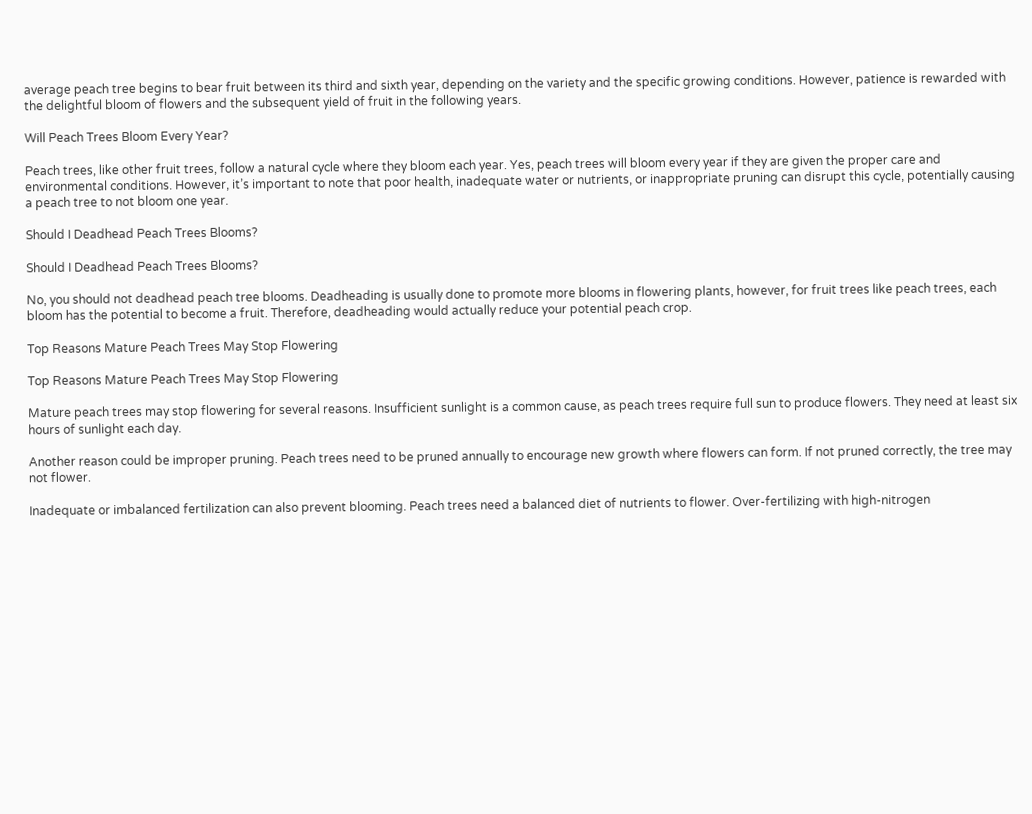average peach tree begins to bear fruit between its third and sixth year, depending on the variety and the specific growing conditions. However, patience is rewarded with the delightful bloom of flowers and the subsequent yield of fruit in the following years.

Will Peach Trees Bloom Every Year?

Peach trees, like other fruit trees, follow a natural cycle where they bloom each year. Yes, peach trees will bloom every year if they are given the proper care and environmental conditions. However, it’s important to note that poor health, inadequate water or nutrients, or inappropriate pruning can disrupt this cycle, potentially causing a peach tree to not bloom one year.

Should I Deadhead Peach Trees Blooms?

Should I Deadhead Peach Trees Blooms?

No, you should not deadhead peach tree blooms. Deadheading is usually done to promote more blooms in flowering plants, however, for fruit trees like peach trees, each bloom has the potential to become a fruit. Therefore, deadheading would actually reduce your potential peach crop.

Top Reasons Mature Peach Trees May Stop Flowering

Top Reasons Mature Peach Trees May Stop Flowering

Mature peach trees may stop flowering for several reasons. Insufficient sunlight is a common cause, as peach trees require full sun to produce flowers. They need at least six hours of sunlight each day.

Another reason could be improper pruning. Peach trees need to be pruned annually to encourage new growth where flowers can form. If not pruned correctly, the tree may not flower.

Inadequate or imbalanced fertilization can also prevent blooming. Peach trees need a balanced diet of nutrients to flower. Over-fertilizing with high-nitrogen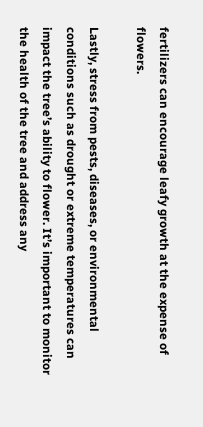fertilizers can encourage leafy growth at the expense of flowers.

Lastly, stress from pests, diseases, or environmental conditions such as drought or extreme temperatures can impact the tree’s ability to flower. It’s important to monitor the health of the tree and address any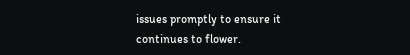issues promptly to ensure it continues to flower.